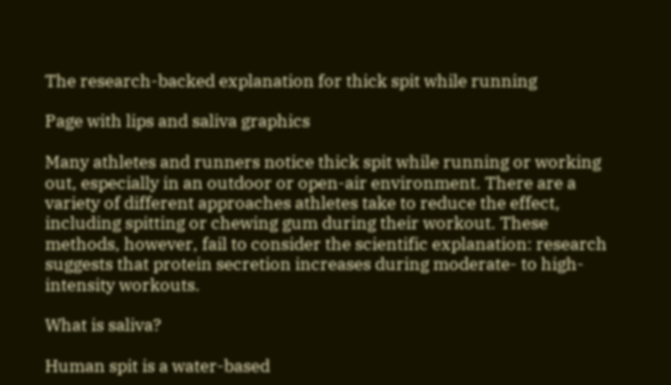The research-backed explanation for thick spit while running

Page with lips and saliva graphics

Many athletes and runners notice thick spit while running or working out, especially in an outdoor or open-air environment. There are a variety of different approaches athletes take to reduce the effect, including spitting or chewing gum during their workout. These methods, however, fail to consider the scientific explanation: research suggests that protein secretion increases during moderate- to high-intensity workouts.

What is saliva?

Human spit is a water-based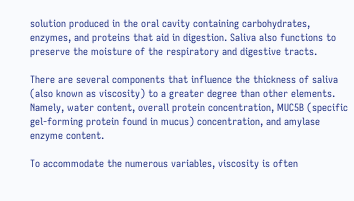solution produced in the oral cavity containing carbohydrates, enzymes, and proteins that aid in digestion. Saliva also functions to preserve the moisture of the respiratory and digestive tracts.

There are several components that influence the thickness of saliva (also known as viscosity) to a greater degree than other elements. Namely, water content, overall protein concentration, MUC5B (specific gel-forming protein found in mucus) concentration, and amylase enzyme content.

To accommodate the numerous variables, viscosity is often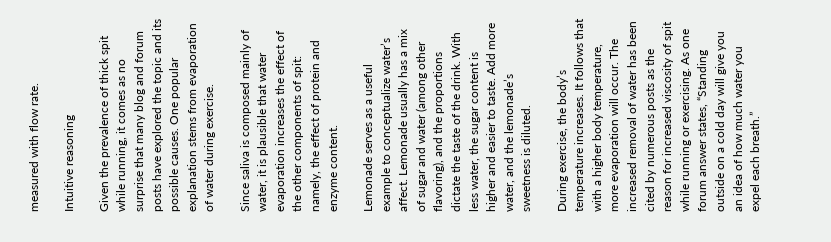measured with flow rate.

Intuitive reasoning

Given the prevalence of thick spit while running, it comes as no surprise that many blog and forum posts have explored the topic and its possible causes. One popular explanation stems from evaporation of water during exercise.

Since saliva is composed mainly of water, it is plausible that water evaporation increases the effect of the other components of spit: namely, the effect of protein and enzyme content.

Lemonade serves as a useful example to conceptualize water’s affect. Lemonade usually has a mix of sugar and water (among other flavoring), and the proportions dictate the taste of the drink. With less water, the sugar content is higher and easier to taste. Add more water, and the lemonade’s sweetness is diluted.

During exercise, the body’s temperature increases. It follows that with a higher body temperature, more evaporation will occur. The increased removal of water has been cited by numerous posts as the reason for increased viscosity of spit while running or exercising. As one forum answer states, “Standing outside on a cold day will give you an idea of how much water you expel each breath.”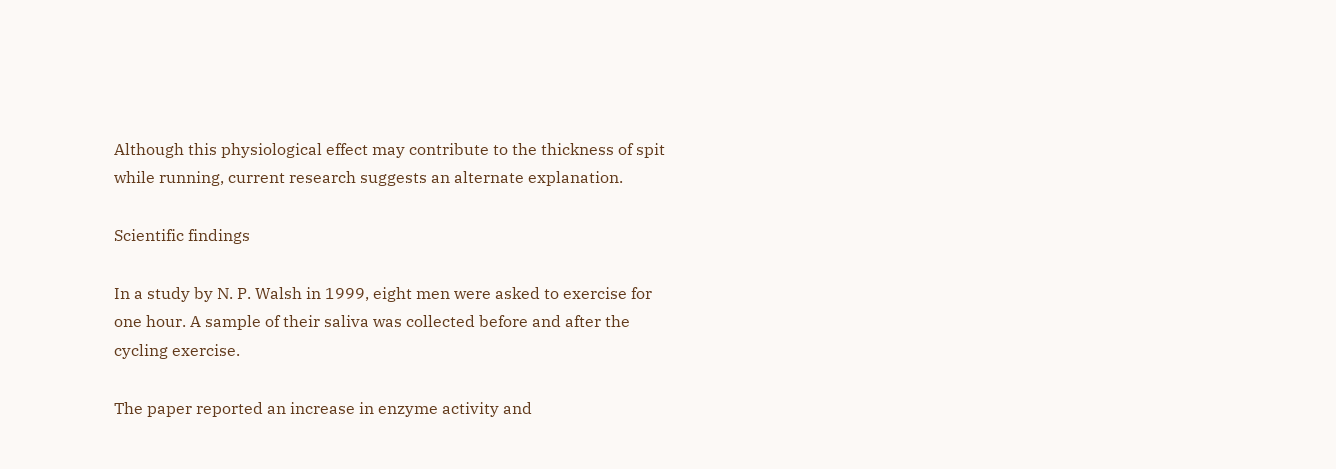Although this physiological effect may contribute to the thickness of spit while running, current research suggests an alternate explanation.

Scientific findings

In a study by N. P. Walsh in 1999, eight men were asked to exercise for one hour. A sample of their saliva was collected before and after the cycling exercise.

The paper reported an increase in enzyme activity and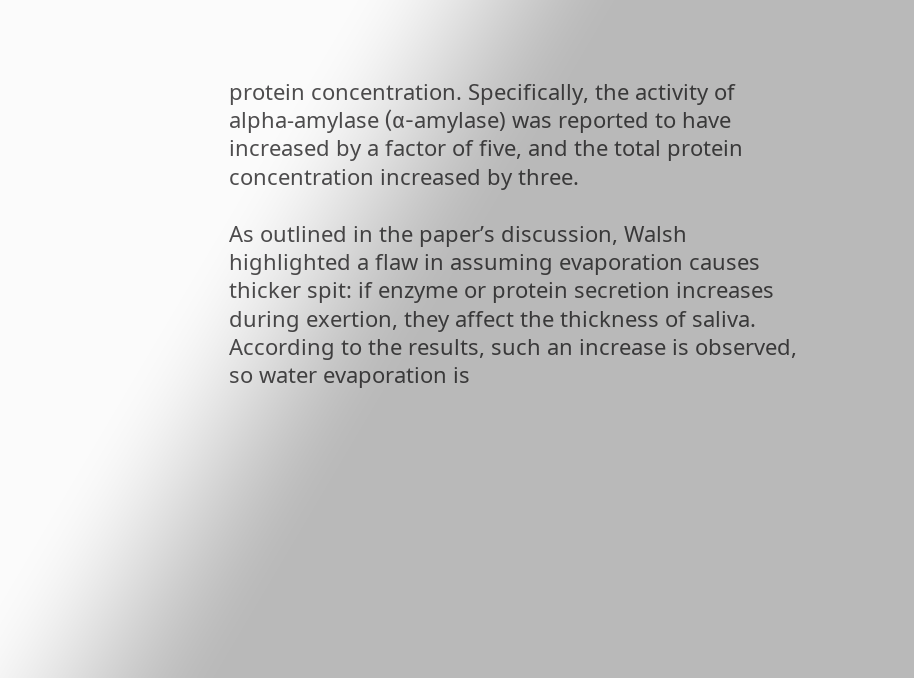protein concentration. Specifically, the activity of alpha-amylase (α-amylase) was reported to have increased by a factor of five, and the total protein concentration increased by three.

As outlined in the paper’s discussion, Walsh highlighted a flaw in assuming evaporation causes thicker spit: if enzyme or protein secretion increases during exertion, they affect the thickness of saliva. According to the results, such an increase is observed, so water evaporation is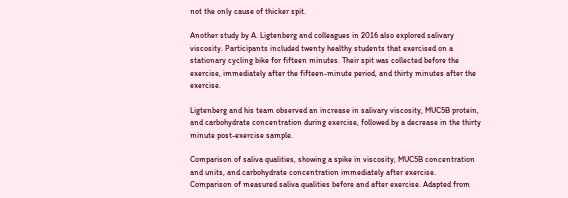not the only cause of thicker spit.

Another study by A. Ligtenberg and colleagues in 2016 also explored salivary viscosity. Participants included twenty healthy students that exercised on a stationary cycling bike for fifteen minutes. Their spit was collected before the exercise, immediately after the fifteen-minute period, and thirty minutes after the exercise.

Ligtenberg and his team observed an increase in salivary viscosity, MUC5B protein, and carbohydrate concentration during exercise, followed by a decrease in the thirty minute post-exercise sample.

Comparison of saliva qualities, showing a spike in viscosity, MUC5B concentration and units, and carbohydrate concentration immediately after exercise.
Comparison of measured saliva qualities before and after exercise. Adapted from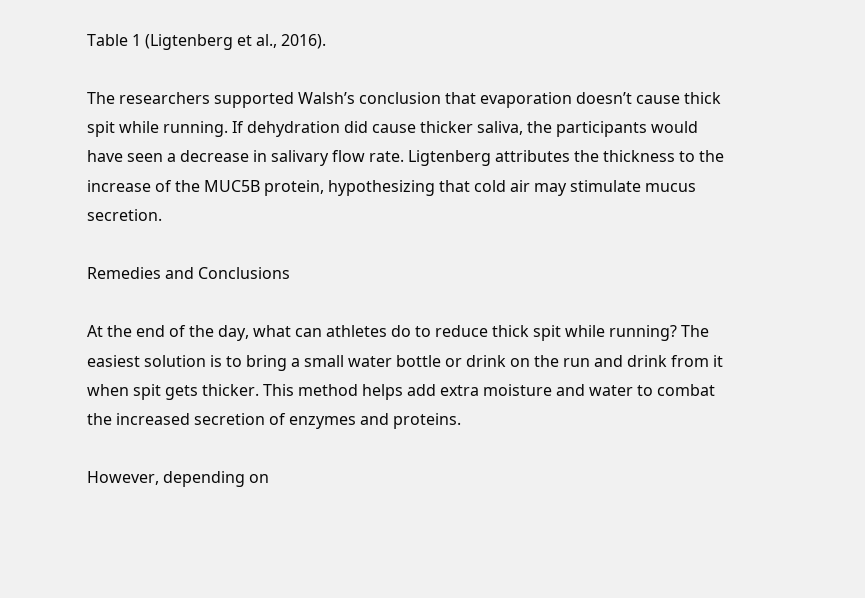Table 1 (Ligtenberg et al., 2016).

The researchers supported Walsh’s conclusion that evaporation doesn’t cause thick spit while running. If dehydration did cause thicker saliva, the participants would have seen a decrease in salivary flow rate. Ligtenberg attributes the thickness to the increase of the MUC5B protein, hypothesizing that cold air may stimulate mucus secretion.

Remedies and Conclusions

At the end of the day, what can athletes do to reduce thick spit while running? The easiest solution is to bring a small water bottle or drink on the run and drink from it when spit gets thicker. This method helps add extra moisture and water to combat the increased secretion of enzymes and proteins.

However, depending on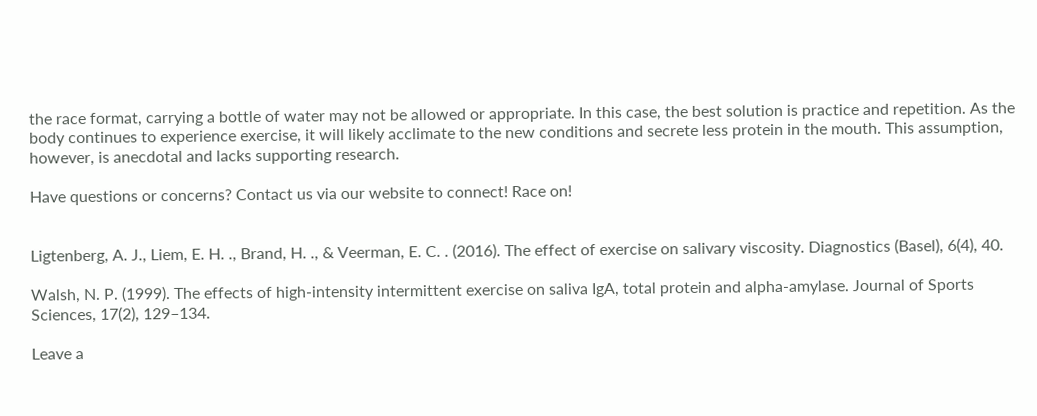the race format, carrying a bottle of water may not be allowed or appropriate. In this case, the best solution is practice and repetition. As the body continues to experience exercise, it will likely acclimate to the new conditions and secrete less protein in the mouth. This assumption, however, is anecdotal and lacks supporting research.

Have questions or concerns? Contact us via our website to connect! Race on!


Ligtenberg, A. J., Liem, E. H. ., Brand, H. ., & Veerman, E. C. . (2016). The effect of exercise on salivary viscosity. Diagnostics (Basel), 6(4), 40.

Walsh, N. P. (1999). The effects of high-intensity intermittent exercise on saliva IgA, total protein and alpha-amylase. Journal of Sports Sciences, 17(2), 129–134.

Leave a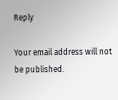Reply

Your email address will not be published.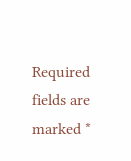Required fields are marked *